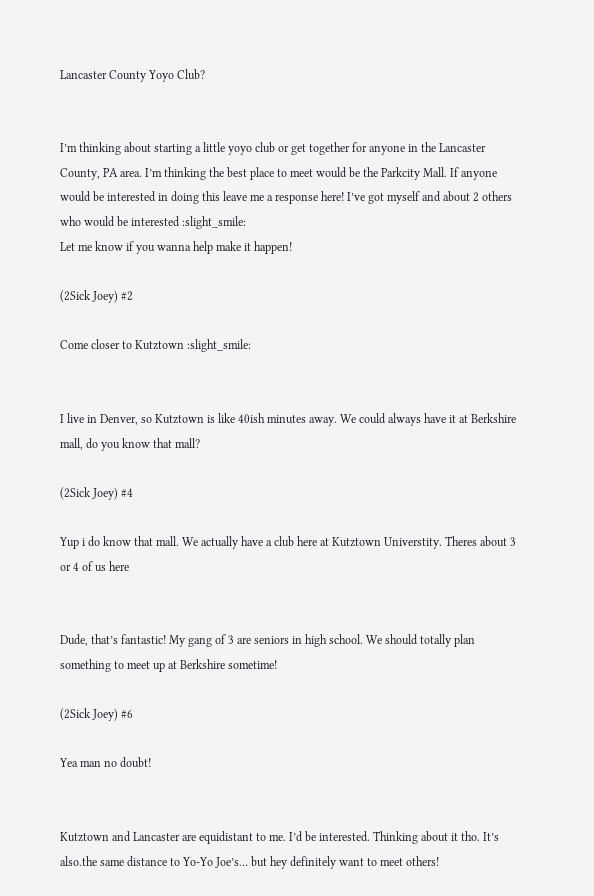Lancaster County Yoyo Club?


I’m thinking about starting a little yoyo club or get together for anyone in the Lancaster County, PA area. I’m thinking the best place to meet would be the Parkcity Mall. If anyone would be interested in doing this leave me a response here! I’ve got myself and about 2 others who would be interested :slight_smile:
Let me know if you wanna help make it happen!

(2Sick Joey) #2

Come closer to Kutztown :slight_smile:


I live in Denver, so Kutztown is like 40ish minutes away. We could always have it at Berkshire mall, do you know that mall?

(2Sick Joey) #4

Yup i do know that mall. We actually have a club here at Kutztown Universtity. Theres about 3 or 4 of us here


Dude, that’s fantastic! My gang of 3 are seniors in high school. We should totally plan something to meet up at Berkshire sometime!

(2Sick Joey) #6

Yea man no doubt!


Kutztown and Lancaster are equidistant to me. I’d be interested. Thinking about it tho. It’s also.the same distance to Yo-Yo Joe’s… but hey definitely want to meet others!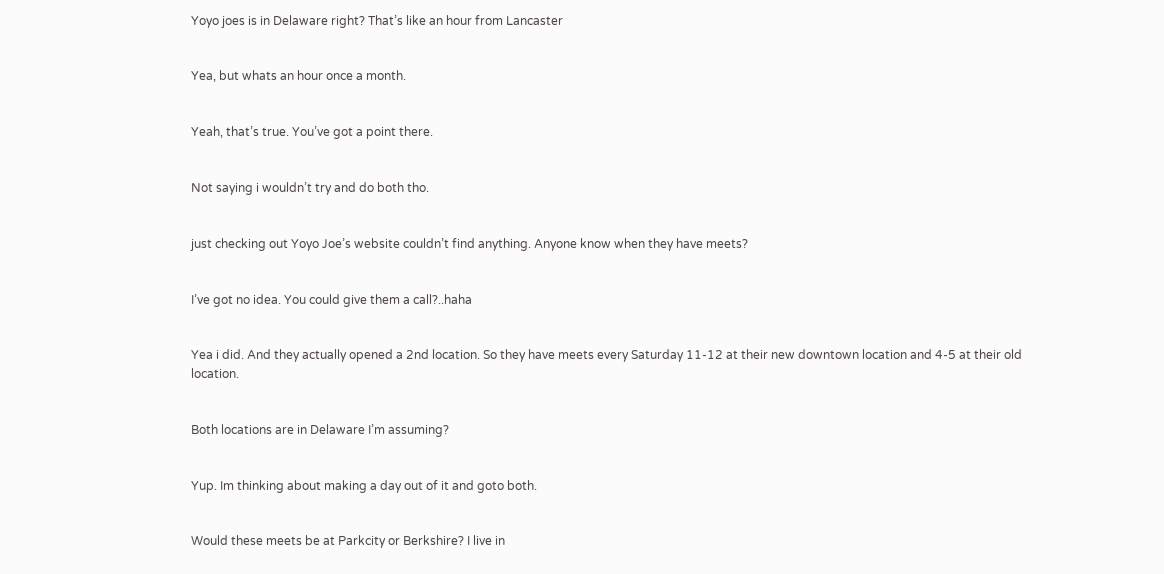Yoyo joes is in Delaware right? That’s like an hour from Lancaster


Yea, but whats an hour once a month.


Yeah, that’s true. You’ve got a point there.


Not saying i wouldn’t try and do both tho.


just checking out Yoyo Joe’s website couldn’t find anything. Anyone know when they have meets?


I’ve got no idea. You could give them a call?..haha


Yea i did. And they actually opened a 2nd location. So they have meets every Saturday 11-12 at their new downtown location and 4-5 at their old location.


Both locations are in Delaware I’m assuming?


Yup. Im thinking about making a day out of it and goto both.


Would these meets be at Parkcity or Berkshire? I live in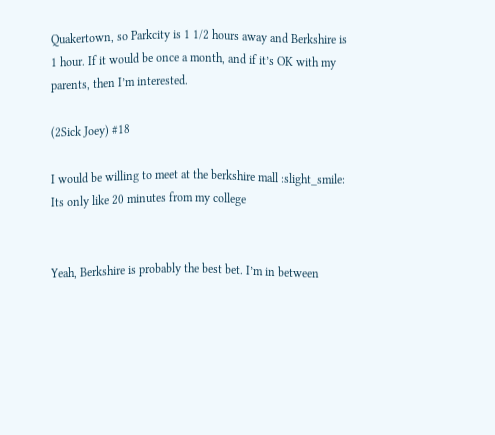Quakertown, so Parkcity is 1 1/2 hours away and Berkshire is 1 hour. If it would be once a month, and if it’s OK with my parents, then I’m interested.

(2Sick Joey) #18

I would be willing to meet at the berkshire mall :slight_smile: Its only like 20 minutes from my college


Yeah, Berkshire is probably the best bet. I’m in between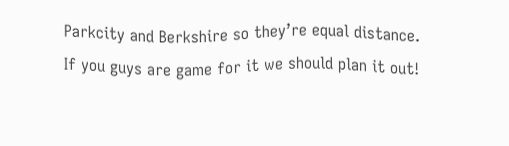Parkcity and Berkshire so they’re equal distance. If you guys are game for it we should plan it out!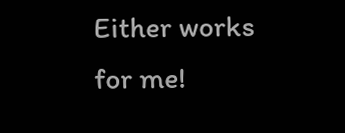Either works for me!